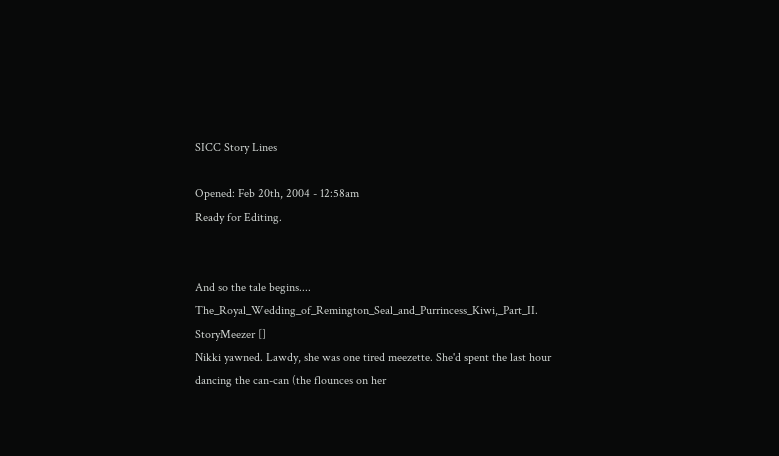SICC Story Lines

Opened: Feb 20th, 2004 - 12:58am
Ready for Editing.


And so the tale begins.... The_Royal_Wedding_of_Remington_Seal_and_Purrincess_Kiwi,_Part_II.
StoryMeezer []
Nikki yawned. Lawdy, she was one tired meezette. She'd spent the last hour dancing the can-can (the flounces on her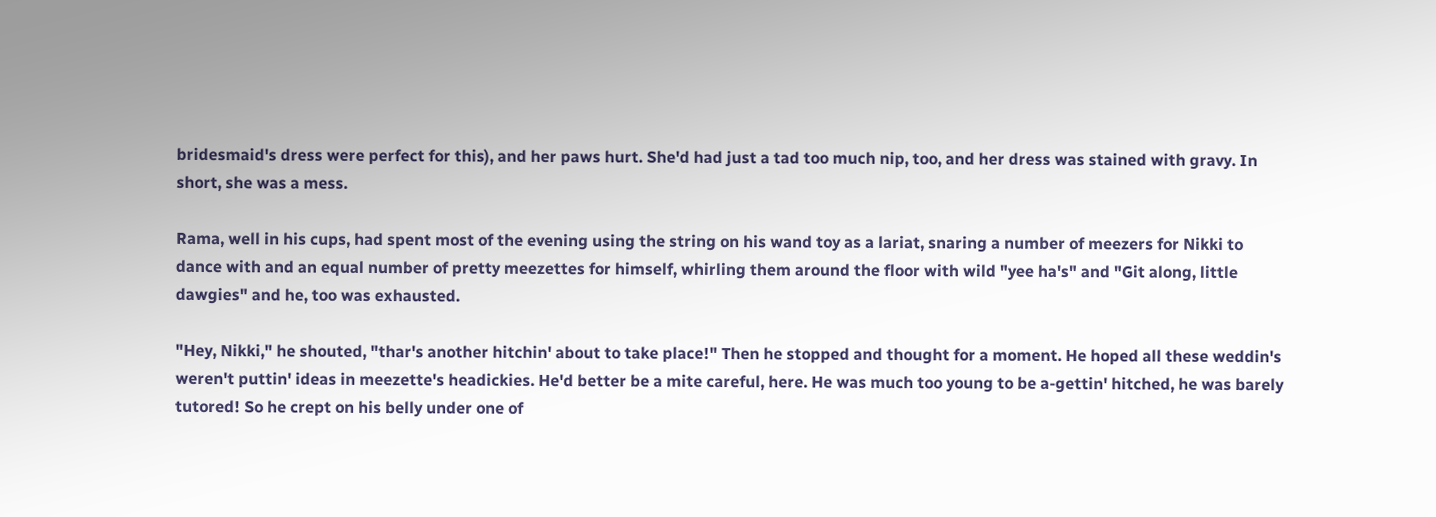bridesmaid's dress were perfect for this), and her paws hurt. She'd had just a tad too much nip, too, and her dress was stained with gravy. In short, she was a mess.

Rama, well in his cups, had spent most of the evening using the string on his wand toy as a lariat, snaring a number of meezers for Nikki to dance with and an equal number of pretty meezettes for himself, whirling them around the floor with wild "yee ha's" and "Git along, little dawgies" and he, too was exhausted.

"Hey, Nikki," he shouted, "thar's another hitchin' about to take place!" Then he stopped and thought for a moment. He hoped all these weddin's weren't puttin' ideas in meezette's headickies. He'd better be a mite careful, here. He was much too young to be a-gettin' hitched, he was barely tutored! So he crept on his belly under one of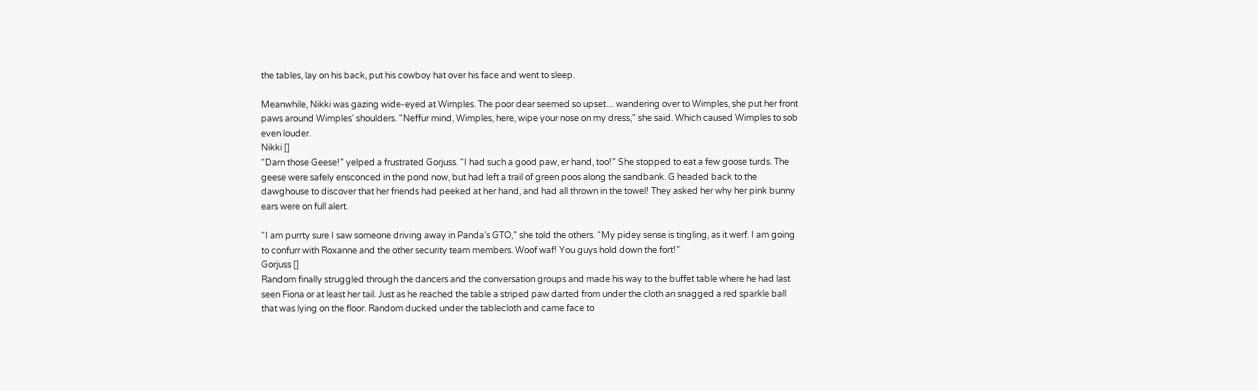the tables, lay on his back, put his cowboy hat over his face and went to sleep.

Meanwhile, Nikki was gazing wide-eyed at Wimples. The poor dear seemed so upset.... wandering over to Wimples, she put her front paws around Wimples' shoulders. "Neffur mind, Wimples, here, wipe your nose on my dress," she said. Which caused Wimples to sob even louder.
Nikki []
“Darn those Geese!” yelped a frustrated Gorjuss. “I had such a good paw, er hand, too!” She stopped to eat a few goose turds. The geese were safely ensconced in the pond now, but had left a trail of green poos along the sandbank. G headed back to the dawghouse to discover that her friends had peeked at her hand, and had all thrown in the towel! They asked her why her pink bunny ears were on full alert.

“I am purrty sure I saw someone driving away in Panda’s GTO,” she told the others. “My pidey sense is tingling, as it werf. I am going to confurr with Roxanne and the other security team members. Woof waf! You guys hold down the fort!”
Gorjuss []
Random finally struggled through the dancers and the conversation groups and made his way to the buffet table where he had last seen Fiona or at least her tail. Just as he reached the table a striped paw darted from under the cloth an snagged a red sparkle ball that was lying on the floor. Random ducked under the tablecloth and came face to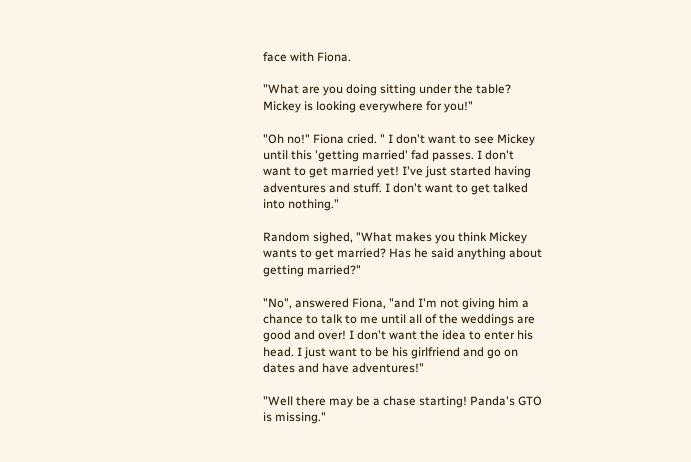face with Fiona.

"What are you doing sitting under the table? Mickey is looking everywhere for you!"

"Oh no!" Fiona cried. " I don't want to see Mickey until this 'getting married' fad passes. I don't want to get married yet! I've just started having adventures and stuff. I don't want to get talked into nothing."

Random sighed, "What makes you think Mickey wants to get married? Has he said anything about getting married?"

"No", answered Fiona, "and I'm not giving him a chance to talk to me until all of the weddings are good and over! I don't want the idea to enter his head. I just want to be his girlfriend and go on dates and have adventures!"

"Well there may be a chase starting! Panda's GTO is missing."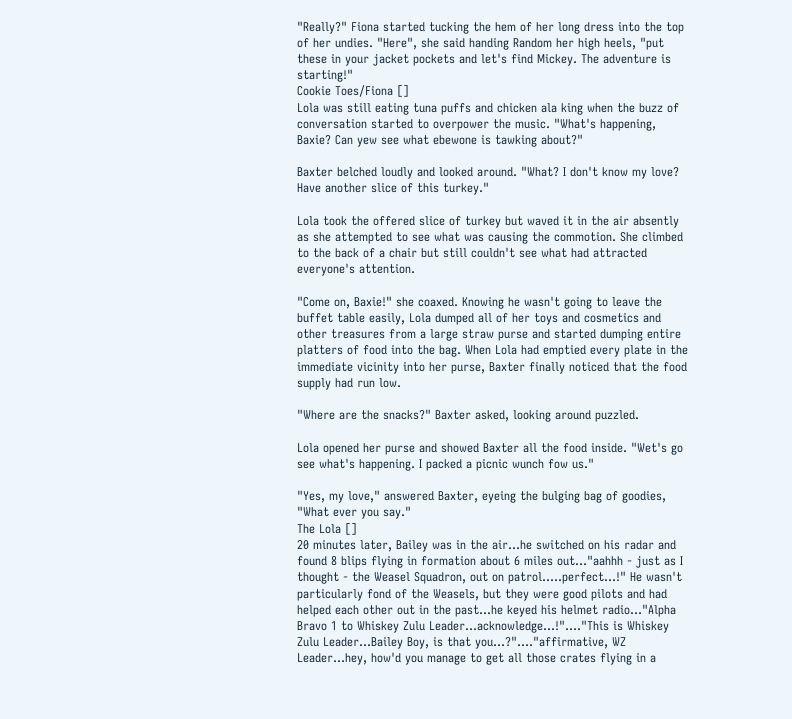"Really?" Fiona started tucking the hem of her long dress into the top of her undies. "Here", she said handing Random her high heels, "put these in your jacket pockets and let's find Mickey. The adventure is starting!"
Cookie Toes/Fiona []
Lola was still eating tuna puffs and chicken ala king when the buzz of conversation started to overpower the music. "What's happening, Baxie? Can yew see what ebewone is tawking about?"

Baxter belched loudly and looked around. "What? I don't know my love? Have another slice of this turkey."

Lola took the offered slice of turkey but waved it in the air absently as she attempted to see what was causing the commotion. She climbed to the back of a chair but still couldn't see what had attracted everyone's attention.

"Come on, Baxie!" she coaxed. Knowing he wasn't going to leave the buffet table easily, Lola dumped all of her toys and cosmetics and other treasures from a large straw purse and started dumping entire platters of food into the bag. When Lola had emptied every plate in the immediate vicinity into her purse, Baxter finally noticed that the food supply had run low.

"Where are the snacks?" Baxter asked, looking around puzzled.

Lola opened her purse and showed Baxter all the food inside. "Wet's go see what's happening. I packed a picnic wunch fow us."

"Yes, my love," answered Baxter, eyeing the bulging bag of goodies, "What ever you say."
The Lola []
20 minutes later, Bailey was in the air...he switched on his radar and found 8 blips flying in formation about 6 miles out..."aahhh - just as I thought - the Weasel Squadron, out on patrol.....perfect...!" He wasn't particularly fond of the Weasels, but they were good pilots and had helped each other out in the past...he keyed his helmet radio..."Alpha Bravo 1 to Whiskey Zulu Leader...acknowledge...!"...."This is Whiskey Zulu Leader...Bailey Boy, is that you...?"...."affirmative, WZ Leader...hey, how'd you manage to get all those crates flying in a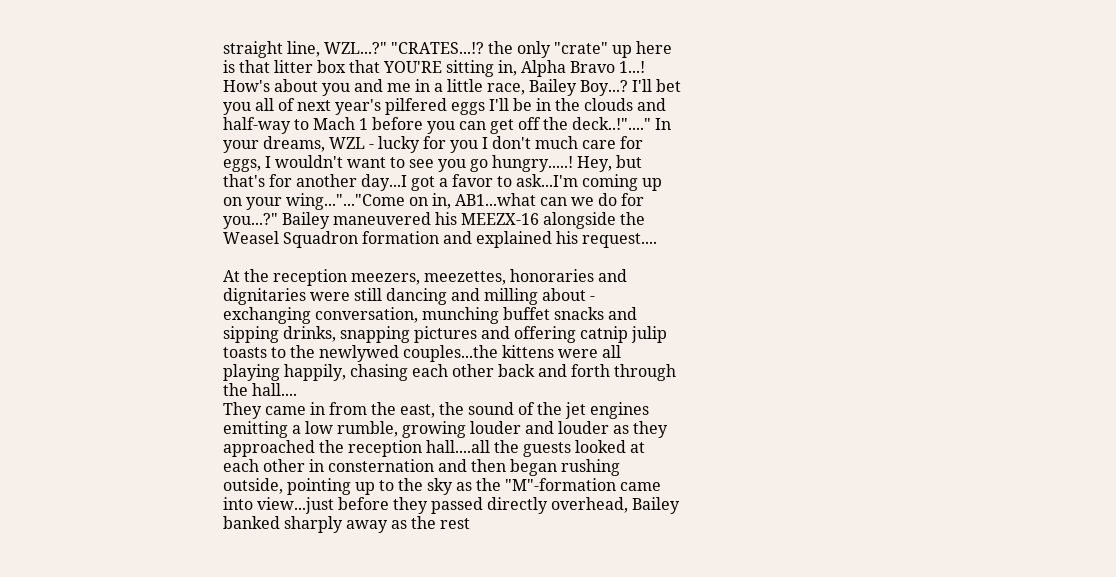straight line, WZL...?" "CRATES...!? the only "crate" up here is that litter box that YOU'RE sitting in, Alpha Bravo 1...! How's about you and me in a little race, Bailey Boy...? I'll bet you all of next year's pilfered eggs I'll be in the clouds and half-way to Mach 1 before you can get off the deck..!"...." In your dreams, WZL - lucky for you I don't much care for eggs, I wouldn't want to see you go hungry.....! Hey, but that's for another day...I got a favor to ask...I'm coming up on your wing..."..."Come on in, AB1...what can we do for you...?" Bailey maneuvered his MEEZX-16 alongside the Weasel Squadron formation and explained his request....

At the reception meezers, meezettes, honoraries and dignitaries were still dancing and milling about - exchanging conversation, munching buffet snacks and sipping drinks, snapping pictures and offering catnip julip toasts to the newlywed couples...the kittens were all playing happily, chasing each other back and forth through the hall....
They came in from the east, the sound of the jet engines emitting a low rumble, growing louder and louder as they approached the reception hall....all the guests looked at each other in consternation and then began rushing outside, pointing up to the sky as the "M"-formation came into view...just before they passed directly overhead, Bailey banked sharply away as the rest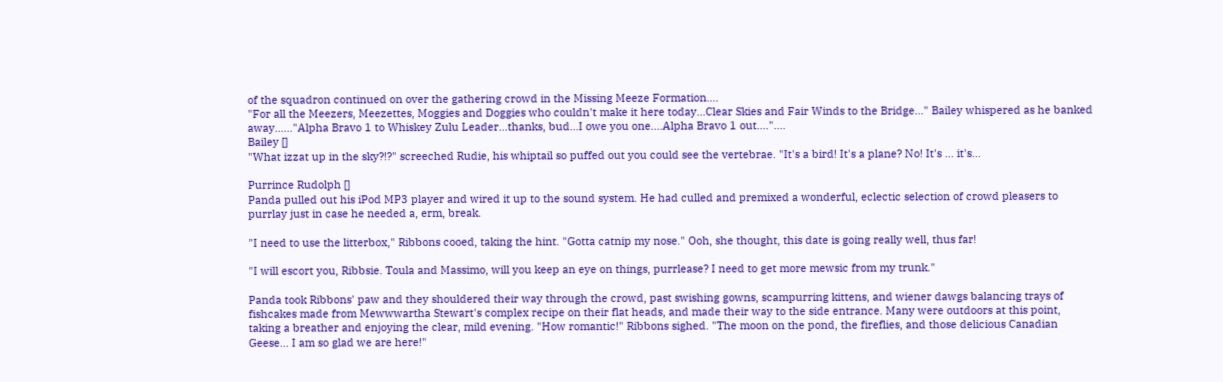of the squadron continued on over the gathering crowd in the Missing Meeze Formation....
"For all the Meezers, Meezettes, Moggies and Doggies who couldn't make it here today...Clear Skies and Fair Winds to the Bridge..." Bailey whispered as he banked away......"Alpha Bravo 1 to Whiskey Zulu Leader...thanks, bud...I owe you one....Alpha Bravo 1 out...."....
Bailey []
"What izzat up in the sky?!?" screeched Rudie, his whiptail so puffed out you could see the vertebrae. "It's a bird! It's a plane? No! It's ... it's...

Purrince Rudolph []
Panda pulled out his iPod MP3 player and wired it up to the sound system. He had culled and premixed a wonderful, eclectic selection of crowd pleasers to purrlay just in case he needed a, erm, break.

"I need to use the litterbox," Ribbons cooed, taking the hint. "Gotta catnip my nose." Ooh, she thought, this date is going really well, thus far!

"I will escort you, Ribbsie. Toula and Massimo, will you keep an eye on things, purrlease? I need to get more mewsic from my trunk."

Panda took Ribbons' paw and they shouldered their way through the crowd, past swishing gowns, scampurring kittens, and wiener dawgs balancing trays of fishcakes made from Mewwwartha Stewart's complex recipe on their flat heads, and made their way to the side entrance. Many were outdoors at this point, taking a breather and enjoying the clear, mild evening. "How romantic!" Ribbons sighed. "The moon on the pond, the fireflies, and those delicious Canadian Geese... I am so glad we are here!"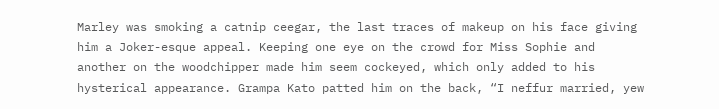Marley was smoking a catnip ceegar, the last traces of makeup on his face giving him a Joker-esque appeal. Keeping one eye on the crowd for Miss Sophie and another on the woodchipper made him seem cockeyed, which only added to his hysterical appearance. Grampa Kato patted him on the back, “I neffur married, yew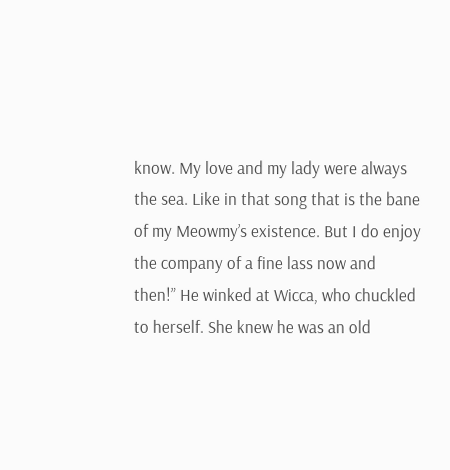know. My love and my lady were always the sea. Like in that song that is the bane of my Meowmy’s existence. But I do enjoy the company of a fine lass now and then!” He winked at Wicca, who chuckled to herself. She knew he was an old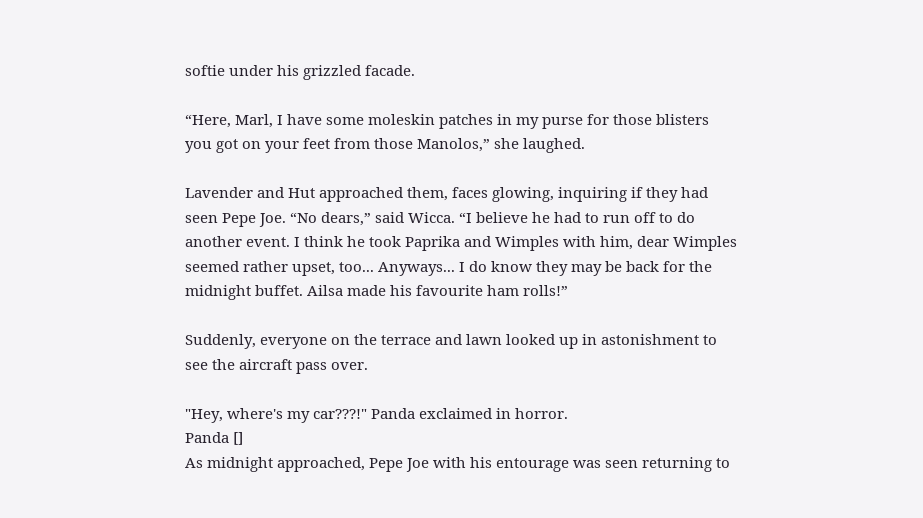softie under his grizzled facade.

“Here, Marl, I have some moleskin patches in my purse for those blisters you got on your feet from those Manolos,” she laughed.

Lavender and Hut approached them, faces glowing, inquiring if they had seen Pepe Joe. “No dears,” said Wicca. “I believe he had to run off to do another event. I think he took Paprika and Wimples with him, dear Wimples seemed rather upset, too... Anyways... I do know they may be back for the midnight buffet. Ailsa made his favourite ham rolls!”

Suddenly, everyone on the terrace and lawn looked up in astonishment to see the aircraft pass over.

"Hey, where's my car???!" Panda exclaimed in horror.
Panda []
As midnight approached, Pepe Joe with his entourage was seen returning to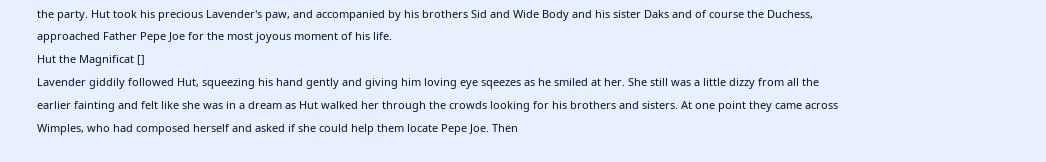the party. Hut took his precious Lavender's paw, and accompanied by his brothers Sid and Wide Body and his sister Daks and of course the Duchess, approached Father Pepe Joe for the most joyous moment of his life.
Hut the Magnificat []
Lavender giddily followed Hut, squeezing his hand gently and giving him loving eye sqeezes as he smiled at her. She still was a little dizzy from all the earlier fainting and felt like she was in a dream as Hut walked her through the crowds looking for his brothers and sisters. At one point they came across Wimples, who had composed herself and asked if she could help them locate Pepe Joe. Then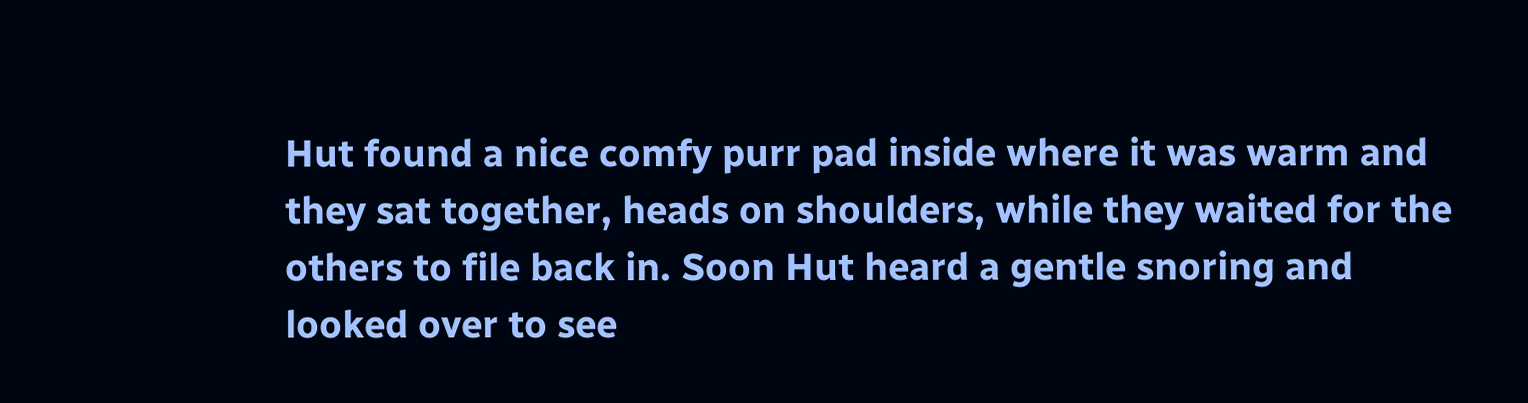Hut found a nice comfy purr pad inside where it was warm and they sat together, heads on shoulders, while they waited for the others to file back in. Soon Hut heard a gentle snoring and looked over to see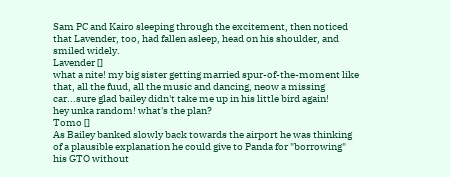Sam PC and Kairo sleeping through the excitement, then noticed that Lavender, too, had fallen asleep, head on his shoulder, and smiled widely.
Lavender []
what a nite! my big sister getting married spur-of-the-moment like that, all the fuud, all the music and dancing, neow a missing car...sure glad bailey didn't take me up in his little bird again!
hey unka random! what's the plan?
Tomo []
As Bailey banked slowly back towards the airport he was thinking of a plausible explanation he could give to Panda for "borrowing" his GTO without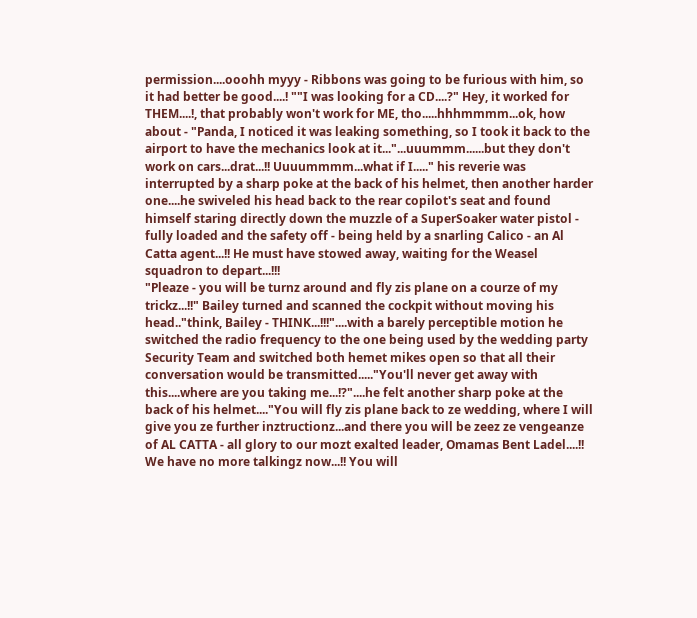permission....ooohh myyy - Ribbons was going to be furious with him, so it had better be good....! ""I was looking for a CD....?" Hey, it worked for THEM....!, that probably won't work for ME, tho.....hhhmmmm...ok, how about - "Panda, I noticed it was leaking something, so I took it back to the airport to have the mechanics look at it..."...uuummm......but they don't work on cars...drat...!! Uuuummmm...what if I....." his reverie was interrupted by a sharp poke at the back of his helmet, then another harder one....he swiveled his head back to the rear copilot's seat and found himself staring directly down the muzzle of a SuperSoaker water pistol - fully loaded and the safety off - being held by a snarling Calico - an Al Catta agent...!! He must have stowed away, waiting for the Weasel squadron to depart...!!!
"Pleaze - you will be turnz around and fly zis plane on a courze of my trickz...!!" Bailey turned and scanned the cockpit without moving his head.."think, Bailey - THINK...!!!"....with a barely perceptible motion he switched the radio frequency to the one being used by the wedding party Security Team and switched both hemet mikes open so that all their conversation would be transmitted....."You'll never get away with this....where are you taking me...!?"....he felt another sharp poke at the back of his helmet...."You will fly zis plane back to ze wedding, where I will give you ze further inztructionz...and there you will be zeez ze vengeanze of AL CATTA - all glory to our mozt exalted leader, Omamas Bent Ladel....!! We have no more talkingz now...!! You will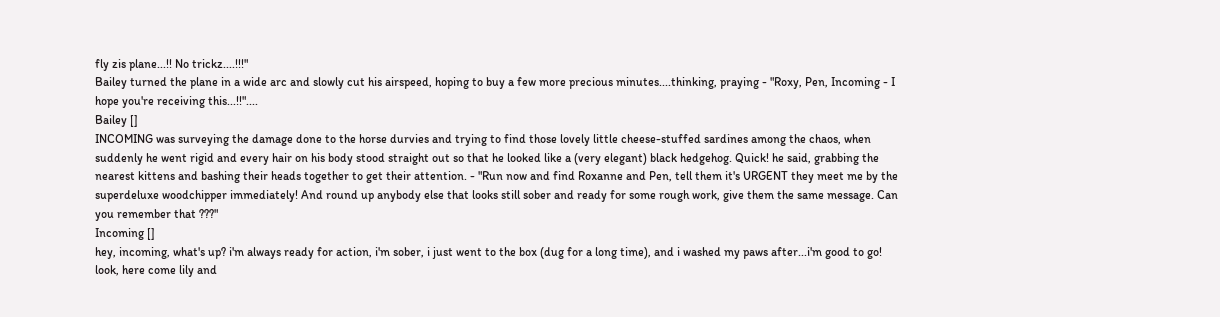fly zis plane...!! No trickz....!!!"
Bailey turned the plane in a wide arc and slowly cut his airspeed, hoping to buy a few more precious minutes....thinking, praying - "Roxy, Pen, Incoming - I hope you're receiving this...!!"....
Bailey []
INCOMING was surveying the damage done to the horse durvies and trying to find those lovely little cheese-stuffed sardines among the chaos, when suddenly he went rigid and every hair on his body stood straight out so that he looked like a (very elegant) black hedgehog. Quick! he said, grabbing the nearest kittens and bashing their heads together to get their attention. - "Run now and find Roxanne and Pen, tell them it's URGENT they meet me by the superdeluxe woodchipper immediately! And round up anybody else that looks still sober and ready for some rough work, give them the same message. Can you remember that ???"
Incoming []
hey, incoming, what's up? i'm always ready for action, i'm sober, i just went to the box (dug for a long time), and i washed my paws after...i'm good to go!
look, here come lily and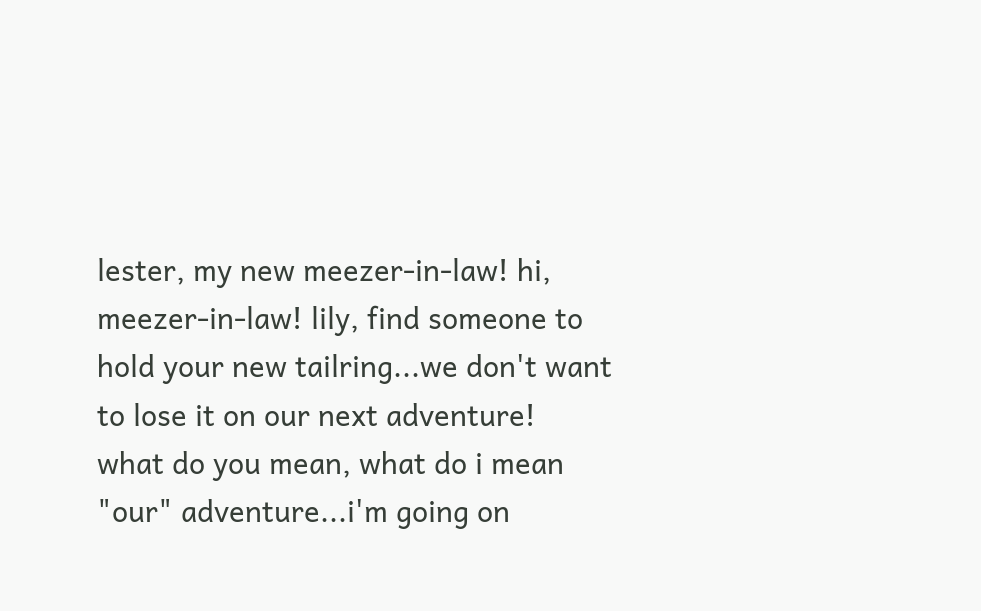lester, my new meezer-in-law! hi, meezer-in-law! lily, find someone to hold your new tailring...we don't want to lose it on our next adventure!
what do you mean, what do i mean "our" adventure...i'm going on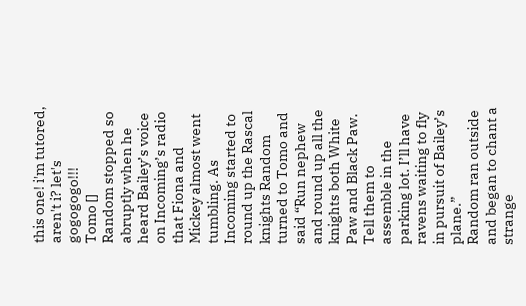this one! i'm tutored, aren't i? let's gogogogo!!!
Tomo []
Random stopped so abruptly when he heard Bailey’s voice on Incoming’s radio that Fiona and Mickey almost went tumbling. As Incoming started to round up the Rascal knights Random turned to Tomo and said “Run nephew and round up all the knights both White Paw and Black Paw. Tell them to assemble in the parking lot. I’ll have ravens waiting to fly in pursuit of Bailey’s plane.”
Random ran outside and began to chant a strange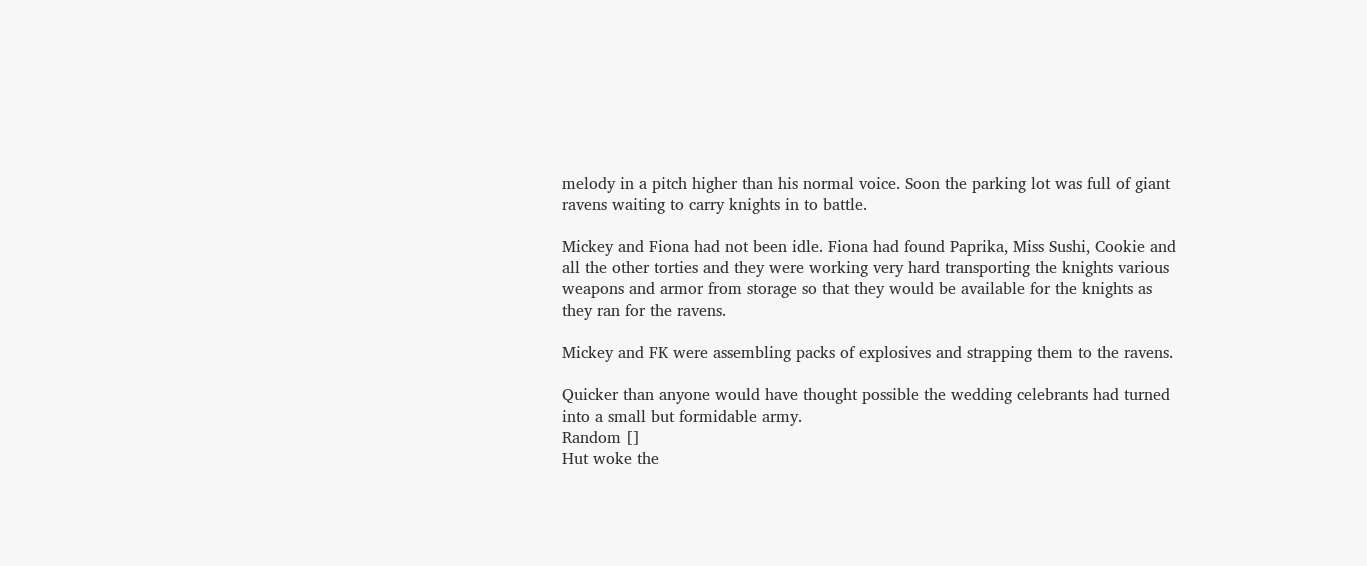melody in a pitch higher than his normal voice. Soon the parking lot was full of giant ravens waiting to carry knights in to battle.

Mickey and Fiona had not been idle. Fiona had found Paprika, Miss Sushi, Cookie and all the other torties and they were working very hard transporting the knights various weapons and armor from storage so that they would be available for the knights as they ran for the ravens.

Mickey and FK were assembling packs of explosives and strapping them to the ravens.

Quicker than anyone would have thought possible the wedding celebrants had turned into a small but formidable army.
Random []
Hut woke the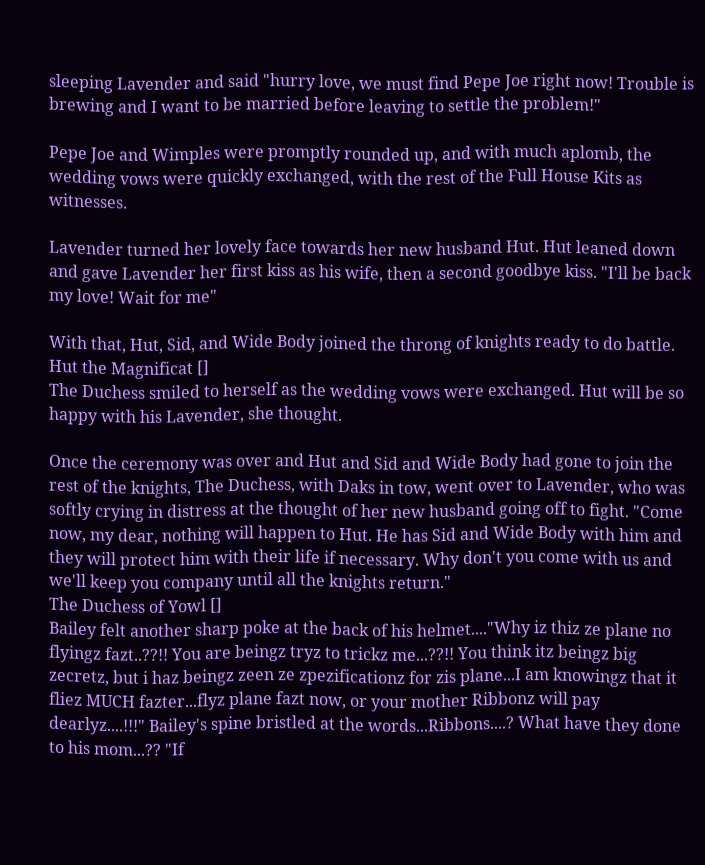sleeping Lavender and said "hurry love, we must find Pepe Joe right now! Trouble is brewing and I want to be married before leaving to settle the problem!"

Pepe Joe and Wimples were promptly rounded up, and with much aplomb, the wedding vows were quickly exchanged, with the rest of the Full House Kits as witnesses.

Lavender turned her lovely face towards her new husband Hut. Hut leaned down and gave Lavender her first kiss as his wife, then a second goodbye kiss. "I'll be back my love! Wait for me"

With that, Hut, Sid, and Wide Body joined the throng of knights ready to do battle.
Hut the Magnificat []
The Duchess smiled to herself as the wedding vows were exchanged. Hut will be so happy with his Lavender, she thought.

Once the ceremony was over and Hut and Sid and Wide Body had gone to join the rest of the knights, The Duchess, with Daks in tow, went over to Lavender, who was softly crying in distress at the thought of her new husband going off to fight. "Come now, my dear, nothing will happen to Hut. He has Sid and Wide Body with him and they will protect him with their life if necessary. Why don't you come with us and we'll keep you company until all the knights return."
The Duchess of Yowl []
Bailey felt another sharp poke at the back of his helmet...."Why iz thiz ze plane no flyingz fazt..??!! You are beingz tryz to trickz me...??!! You think itz beingz big zecretz, but i haz beingz zeen ze zpezificationz for zis plane...I am knowingz that it fliez MUCH fazter...flyz plane fazt now, or your mother Ribbonz will pay dearlyz....!!!" Bailey's spine bristled at the words...Ribbons....? What have they done to his mom...?? "If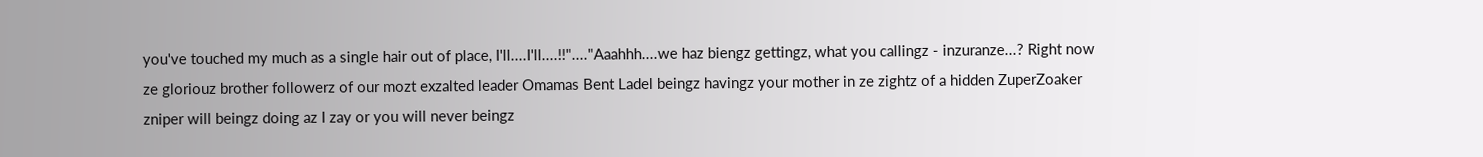you've touched my much as a single hair out of place, I'll....I'll....!!"...."Aaahhh....we haz biengz gettingz, what you callingz - inzuranze...? Right now ze gloriouz brother followerz of our mozt exzalted leader Omamas Bent Ladel beingz havingz your mother in ze zightz of a hidden ZuperZoaker zniper will beingz doing az I zay or you will never beingz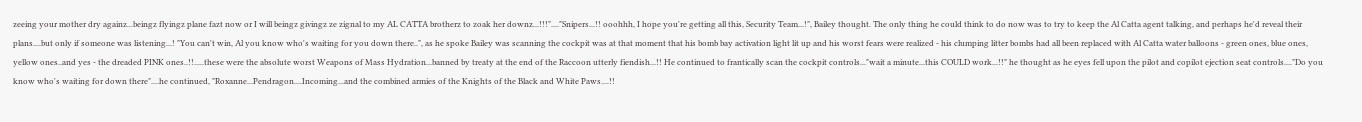zeeing your mother dry againz...beingz flyingz plane fazt now or I will beingz givingz ze zignal to my AL CATTA brotherz to zoak her downz...!!!"...."Snipers...!! ooohhh, I hope you're getting all this, Security Team...!", Bailey thought. The only thing he could think to do now was to try to keep the Al Catta agent talking, and perhaps he'd reveal their plans....but only if someone was listening...! "You can't win, Al you know who's waiting for you down there..", as he spoke Bailey was scanning the cockpit was at that moment that his bomb bay activation light lit up and his worst fears were realized - his clumping litter bombs had all been replaced with Al Catta water balloons - green ones, blue ones, yellow ones..and yes - the dreaded PINK ones..!!.....these were the absolute worst Weapons of Mass Hydration...banned by treaty at the end of the Raccoon utterly fiendish...!! He continued to frantically scan the cockpit controls..."wait a minute...this COULD work...!!" he thought as he eyes fell upon the pilot and copilot ejection seat controls...."Do you know who's waiting for down there"....he continued, "Roxanne...Pendragon....Incoming...and the combined armies of the Knights of the Black and White Paws....!!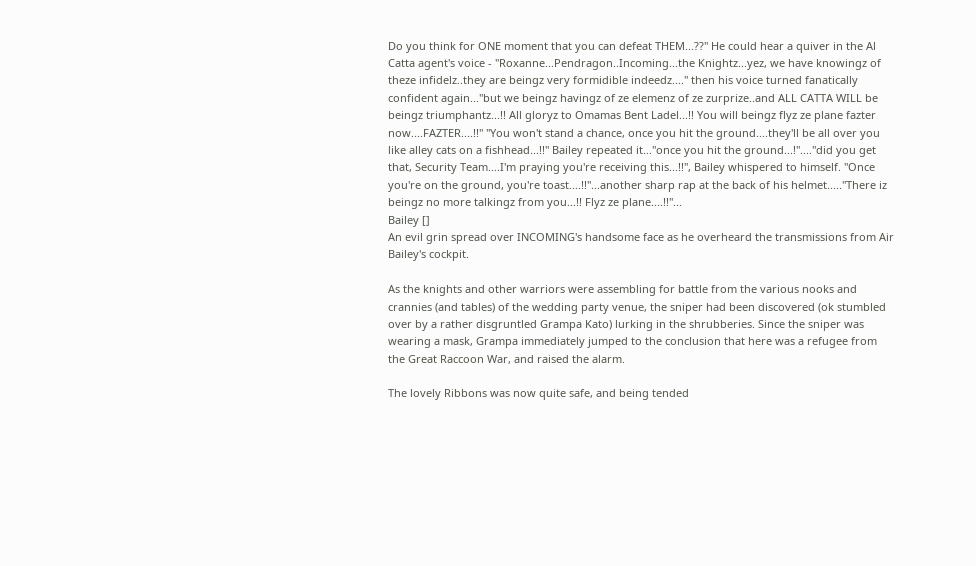Do you think for ONE moment that you can defeat THEM...??" He could hear a quiver in the Al Catta agent's voice - "Roxanne...Pendragon..Incoming...the Knightz...yez, we have knowingz of theze infidelz..they are beingz very formidible indeedz...." then his voice turned fanatically confident again..."but we beingz havingz of ze elemenz of ze zurprize..and ALL CATTA WILL be beingz triumphantz...!! All gloryz to Omamas Bent Ladel...!! You will beingz flyz ze plane fazter now....FAZTER....!!" "You won't stand a chance, once you hit the ground....they'll be all over you like alley cats on a fishhead...!!" Bailey repeated it..."once you hit the ground...!"...."did you get that, Security Team....I'm praying you're receiving this...!!", Bailey whispered to himself. "Once you're on the ground, you're toast....!!"...another sharp rap at the back of his helmet....."There iz beingz no more talkingz from you...!! Flyz ze plane....!!"...
Bailey []
An evil grin spread over INCOMING's handsome face as he overheard the transmissions from Air Bailey's cockpit.

As the knights and other warriors were assembling for battle from the various nooks and crannies (and tables) of the wedding party venue, the sniper had been discovered (ok stumbled over by a rather disgruntled Grampa Kato) lurking in the shrubberies. Since the sniper was wearing a mask, Grampa immediately jumped to the conclusion that here was a refugee from the Great Raccoon War, and raised the alarm.

The lovely Ribbons was now quite safe, and being tended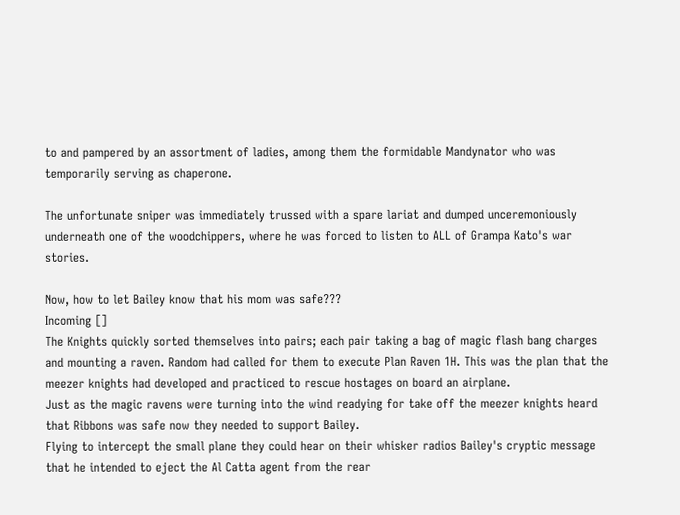to and pampered by an assortment of ladies, among them the formidable Mandynator who was temporarily serving as chaperone.

The unfortunate sniper was immediately trussed with a spare lariat and dumped unceremoniously underneath one of the woodchippers, where he was forced to listen to ALL of Grampa Kato's war stories.

Now, how to let Bailey know that his mom was safe???
Incoming []
The Knights quickly sorted themselves into pairs; each pair taking a bag of magic flash bang charges and mounting a raven. Random had called for them to execute Plan Raven 1H. This was the plan that the meezer knights had developed and practiced to rescue hostages on board an airplane.
Just as the magic ravens were turning into the wind readying for take off the meezer knights heard that Ribbons was safe now they needed to support Bailey.
Flying to intercept the small plane they could hear on their whisker radios Bailey's cryptic message that he intended to eject the Al Catta agent from the rear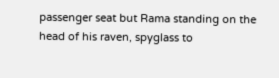passenger seat but Rama standing on the head of his raven, spyglass to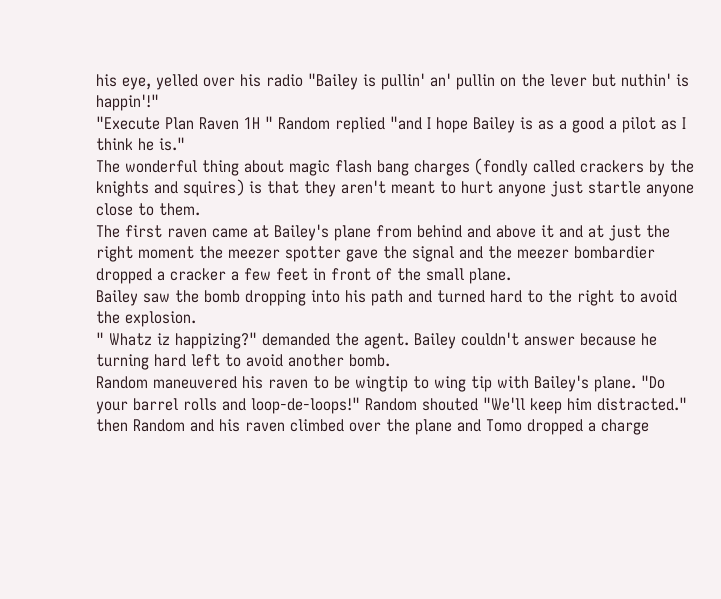his eye, yelled over his radio "Bailey is pullin' an' pullin on the lever but nuthin' is happin'!"
"Execute Plan Raven 1H " Random replied "and I hope Bailey is as a good a pilot as I think he is."
The wonderful thing about magic flash bang charges (fondly called crackers by the knights and squires) is that they aren't meant to hurt anyone just startle anyone close to them.
The first raven came at Bailey's plane from behind and above it and at just the right moment the meezer spotter gave the signal and the meezer bombardier dropped a cracker a few feet in front of the small plane.
Bailey saw the bomb dropping into his path and turned hard to the right to avoid the explosion.
" Whatz iz happizing?" demanded the agent. Bailey couldn't answer because he turning hard left to avoid another bomb.
Random maneuvered his raven to be wingtip to wing tip with Bailey's plane. "Do your barrel rolls and loop-de-loops!" Random shouted "We'll keep him distracted." then Random and his raven climbed over the plane and Tomo dropped a charge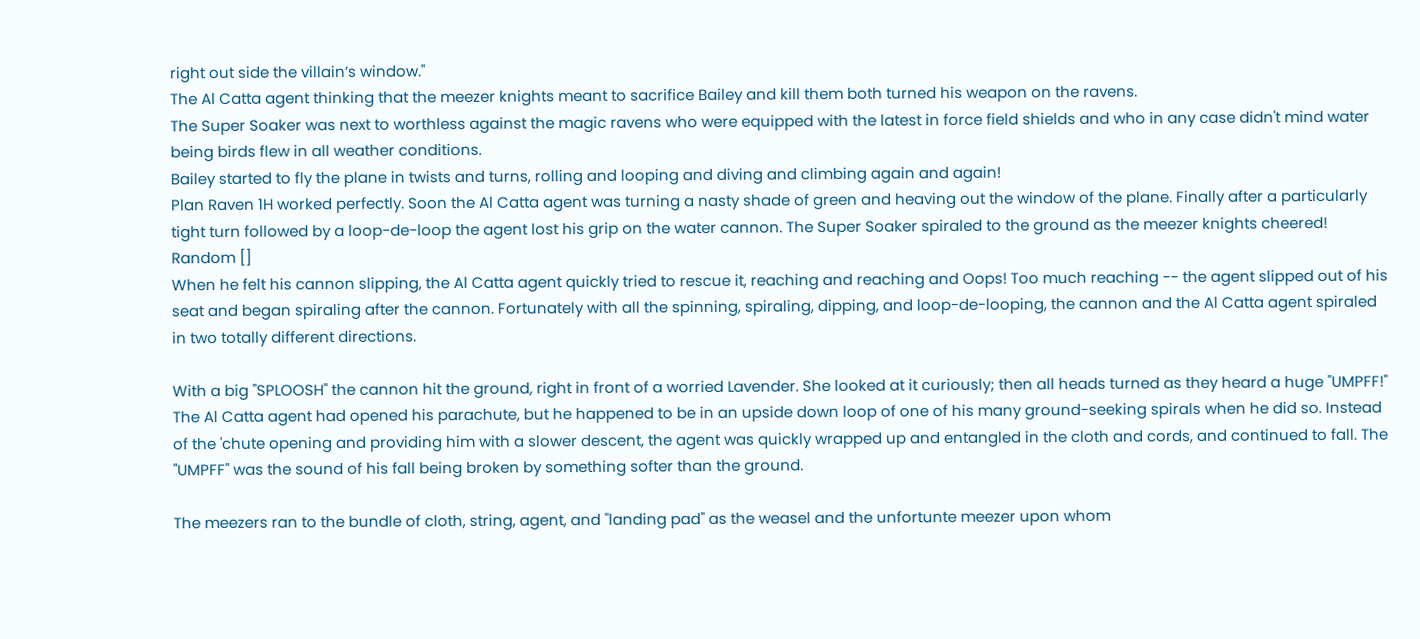right out side the villain’s window."
The Al Catta agent thinking that the meezer knights meant to sacrifice Bailey and kill them both turned his weapon on the ravens.
The Super Soaker was next to worthless against the magic ravens who were equipped with the latest in force field shields and who in any case didn't mind water being birds flew in all weather conditions.
Bailey started to fly the plane in twists and turns, rolling and looping and diving and climbing again and again!
Plan Raven 1H worked perfectly. Soon the Al Catta agent was turning a nasty shade of green and heaving out the window of the plane. Finally after a particularly tight turn followed by a loop-de-loop the agent lost his grip on the water cannon. The Super Soaker spiraled to the ground as the meezer knights cheered!
Random []
When he felt his cannon slipping, the Al Catta agent quickly tried to rescue it, reaching and reaching and Oops! Too much reaching -- the agent slipped out of his seat and began spiraling after the cannon. Fortunately with all the spinning, spiraling, dipping, and loop-de-looping, the cannon and the Al Catta agent spiraled in two totally different directions.

With a big "SPLOOSH" the cannon hit the ground, right in front of a worried Lavender. She looked at it curiously; then all heads turned as they heard a huge "UMPFF!" The Al Catta agent had opened his parachute, but he happened to be in an upside down loop of one of his many ground-seeking spirals when he did so. Instead of the 'chute opening and providing him with a slower descent, the agent was quickly wrapped up and entangled in the cloth and cords, and continued to fall. The "UMPFF" was the sound of his fall being broken by something softer than the ground.

The meezers ran to the bundle of cloth, string, agent, and "landing pad" as the weasel and the unfortunte meezer upon whom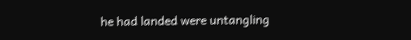he had landed were untangling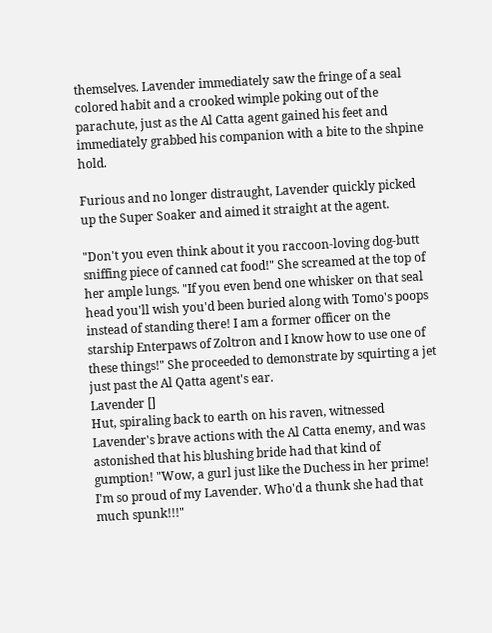themselves. Lavender immediately saw the fringe of a seal colored habit and a crooked wimple poking out of the parachute, just as the Al Catta agent gained his feet and immediately grabbed his companion with a bite to the shpine hold.

Furious and no longer distraught, Lavender quickly picked up the Super Soaker and aimed it straight at the agent.

"Don't you even think about it you raccoon-loving dog-butt sniffing piece of canned cat food!" She screamed at the top of her ample lungs. "If you even bend one whisker on that seal head you'll wish you'd been buried along with Tomo's poops instead of standing there! I am a former officer on the starship Enterpaws of Zoltron and I know how to use one of these things!" She proceeded to demonstrate by squirting a jet just past the Al Qatta agent's ear.
Lavender []
Hut, spiraling back to earth on his raven, witnessed Lavender's brave actions with the Al Catta enemy, and was astonished that his blushing bride had that kind of gumption! "Wow, a gurl just like the Duchess in her prime! I'm so proud of my Lavender. Who'd a thunk she had that much spunk!!!"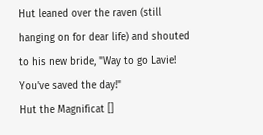Hut leaned over the raven (still hanging on for dear life) and shouted to his new bride, "Way to go Lavie! You've saved the day!"
Hut the Magnificat []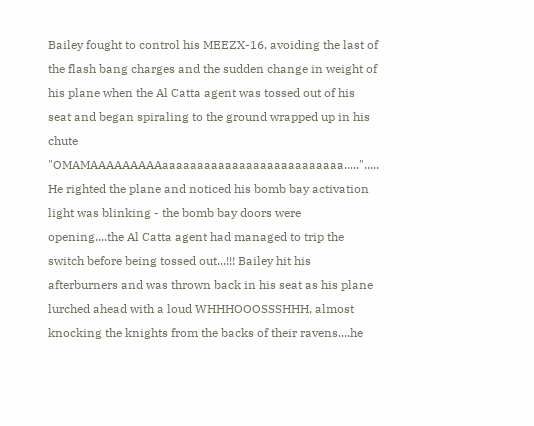Bailey fought to control his MEEZX-16, avoiding the last of the flash bang charges and the sudden change in weight of his plane when the Al Catta agent was tossed out of his seat and began spiraling to the ground wrapped up in his chute "OMAMAAAAAAAAAaaaaaaaaaaaaaaaaaaaaaaaaaa.....".....
He righted the plane and noticed his bomb bay activation light was blinking - the bomb bay doors were opening....the Al Catta agent had managed to trip the switch before being tossed out...!!! Bailey hit his afterburners and was thrown back in his seat as his plane lurched ahead with a loud WHHHOOOSSSHHH, almost knocking the knights from the backs of their ravens....he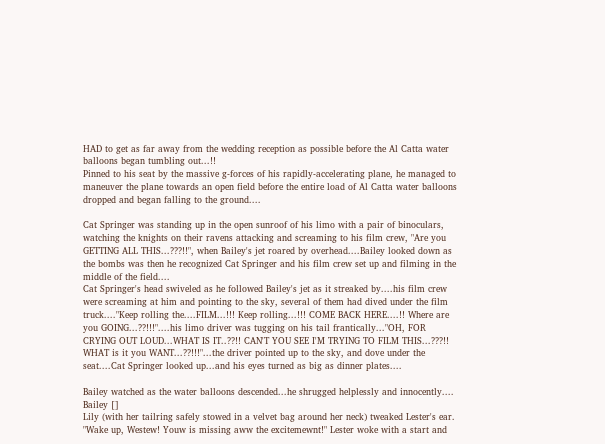HAD to get as far away from the wedding reception as possible before the Al Catta water balloons began tumbling out...!!
Pinned to his seat by the massive g-forces of his rapidly-accelerating plane, he managed to maneuver the plane towards an open field before the entire load of Al Catta water balloons dropped and began falling to the ground....

Cat Springer was standing up in the open sunroof of his limo with a pair of binoculars, watching the knights on their ravens attacking and screaming to his film crew, "Are you GETTING ALL THIS...???!!", when Bailey's jet roared by overhead....Bailey looked down as the bombs was then he recognized Cat Springer and his film crew set up and filming in the middle of the field....
Cat Springer's head swiveled as he followed Bailey's jet as it streaked by....his film crew were screaming at him and pointing to the sky, several of them had dived under the film truck...."Keep rolling the....FILM...!!! Keep rolling...!!! COME BACK HERE....!! Where are you GOING...??!!!"....his limo driver was tugging on his tail frantically..."OH, FOR CRYING OUT LOUD...WHAT IS IT..??!! CAN'T YOU SEE I'M TRYING TO FILM THIS...???!! WHAT is it you WANT...??!!!"...the driver pointed up to the sky, and dove under the seat....Cat Springer looked up...and his eyes turned as big as dinner plates....

Bailey watched as the water balloons descended...he shrugged helplessly and innocently....
Bailey []
Lily (with her tailring safely stowed in a velvet bag around her neck) tweaked Lester's ear. "Wake up, Westew! Youw is missing aww the excitemewnt!" Lester woke with a start and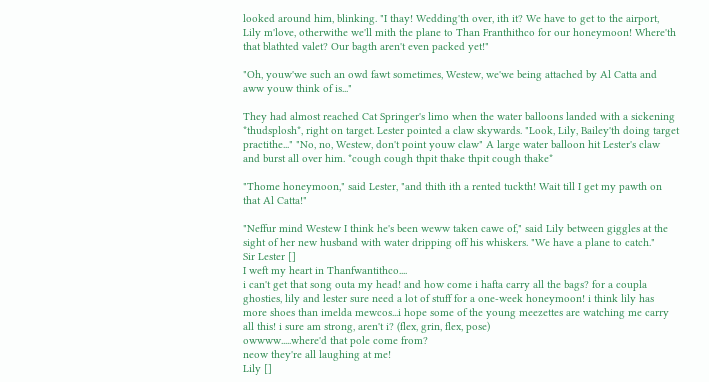looked around him, blinking. "I thay! Wedding'th over, ith it? We have to get to the airport, Lily m'love, otherwithe we'll mith the plane to Than Franthithco for our honeymoon! Where'th that blathted valet? Our bagth aren't even packed yet!"

"Oh, youw'we such an owd fawt sometimes, Westew, we'we being attached by Al Catta and aww youw think of is..."

They had almost reached Cat Springer's limo when the water balloons landed with a sickening *thudsplosh*, right on target. Lester pointed a claw skywards. "Look, Lily, Bailey'th doing target practithe..." "No, no, Westew, don't point youw claw" A large water balloon hit Lester's claw and burst all over him. *cough cough thpit thake thpit cough thake*

"Thome honeymoon," said Lester, "and thith ith a rented tuckth! Wait till I get my pawth on that Al Catta!"

"Neffur mind Westew I think he's been weww taken cawe of," said Lily between giggles at the sight of her new husband with water dripping off his whiskers. "We have a plane to catch."
Sir Lester []
I weft my heart in Thanfwantithco....
i can't get that song outa my head! and how come i hafta carry all the bags? for a coupla ghosties, lily and lester sure need a lot of stuff for a one-week honeymoon! i think lily has more shoes than imelda mewcos...i hope some of the young meezettes are watching me carry all this! i sure am strong, aren't i? (flex, grin, flex, pose)
owwww.....where'd that pole come from?
neow they're all laughing at me!
Lily []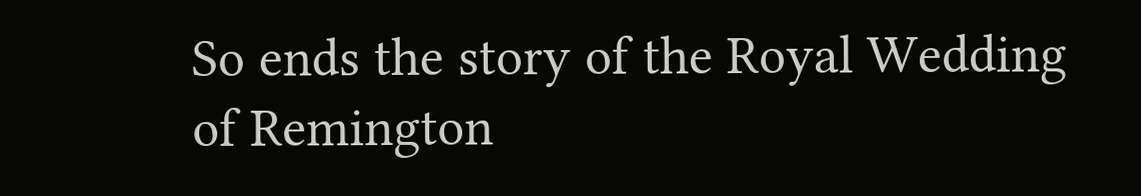So ends the story of the Royal Wedding of Remington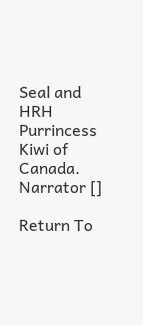Seal and HRH Purrincess Kiwi of Canada.
Narrator []

Return To